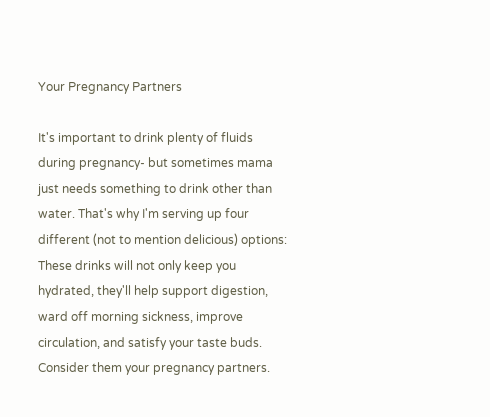Your Pregnancy Partners

It's important to drink plenty of fluids during pregnancy- but sometimes mama just needs something to drink other than water. That's why I'm serving up four different (not to mention delicious) options: These drinks will not only keep you hydrated, they'll help support digestion, ward off morning sickness, improve circulation, and satisfy your taste buds. Consider them your pregnancy partners.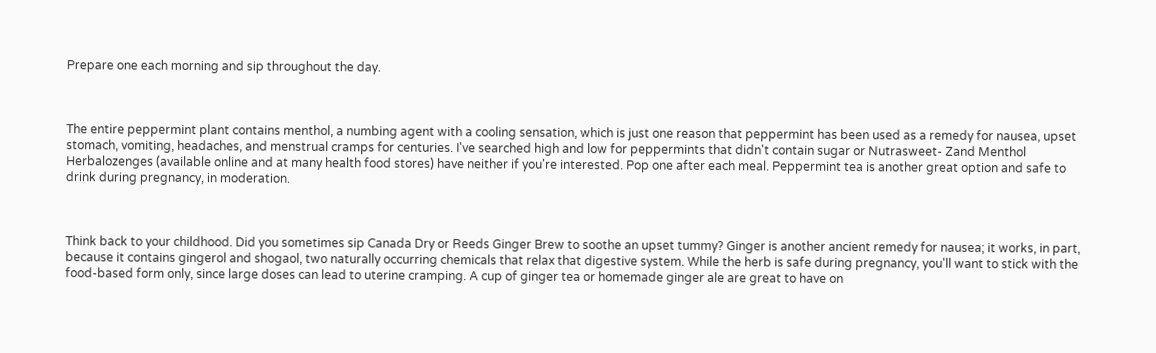Prepare one each morning and sip throughout the day.



The entire peppermint plant contains menthol, a numbing agent with a cooling sensation, which is just one reason that peppermint has been used as a remedy for nausea, upset stomach, vomiting, headaches, and menstrual cramps for centuries. I've searched high and low for peppermints that didn't contain sugar or Nutrasweet- Zand Menthol Herbalozenges (available online and at many health food stores) have neither if you're interested. Pop one after each meal. Peppermint tea is another great option and safe to drink during pregnancy, in moderation.



Think back to your childhood. Did you sometimes sip Canada Dry or Reeds Ginger Brew to soothe an upset tummy? Ginger is another ancient remedy for nausea; it works, in part, because it contains gingerol and shogaol, two naturally occurring chemicals that relax that digestive system. While the herb is safe during pregnancy, you'll want to stick with the food-based form only, since large doses can lead to uterine cramping. A cup of ginger tea or homemade ginger ale are great to have on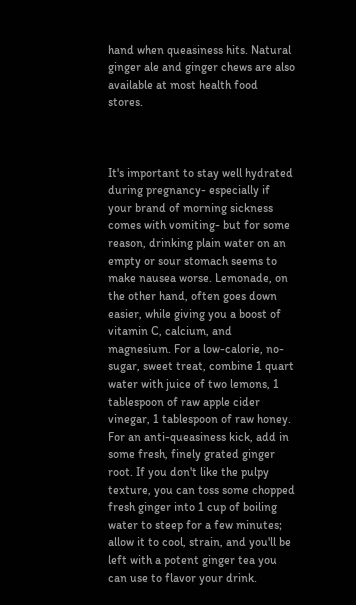hand when queasiness hits. Natural ginger ale and ginger chews are also available at most health food stores.



It's important to stay well hydrated during pregnancy- especially if your brand of morning sickness comes with vomiting- but for some reason, drinking plain water on an empty or sour stomach seems to make nausea worse. Lemonade, on the other hand, often goes down easier, while giving you a boost of vitamin C, calcium, and magnesium. For a low-calorie, no-sugar, sweet treat, combine 1 quart water with juice of two lemons, 1 tablespoon of raw apple cider vinegar, 1 tablespoon of raw honey. For an anti-queasiness kick, add in some fresh, finely grated ginger root. If you don't like the pulpy texture, you can toss some chopped fresh ginger into 1 cup of boiling water to steep for a few minutes; allow it to cool, strain, and you'll be left with a potent ginger tea you can use to flavor your drink.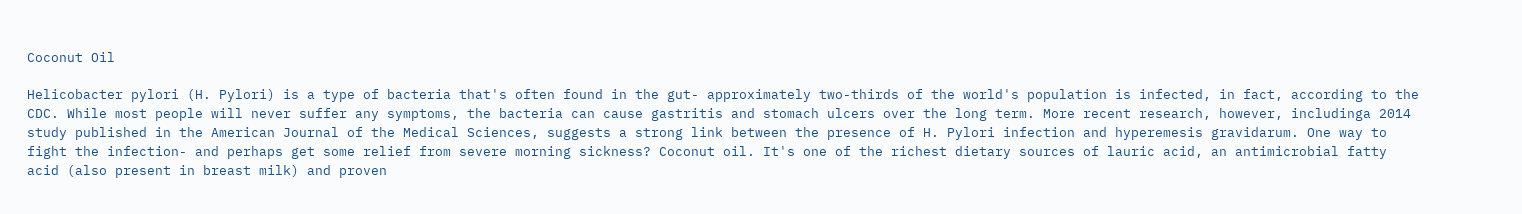Coconut Oil

Helicobacter pylori (H. Pylori) is a type of bacteria that's often found in the gut- approximately two-thirds of the world's population is infected, in fact, according to the CDC. While most people will never suffer any symptoms, the bacteria can cause gastritis and stomach ulcers over the long term. More recent research, however, includinga 2014 study published in the American Journal of the Medical Sciences, suggests a strong link between the presence of H. Pylori infection and hyperemesis gravidarum. One way to fight the infection- and perhaps get some relief from severe morning sickness? Coconut oil. It's one of the richest dietary sources of lauric acid, an antimicrobial fatty acid (also present in breast milk) and proven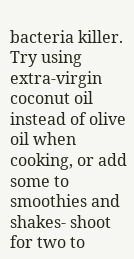bacteria killer. Try using extra-virgin coconut oil instead of olive oil when cooking, or add some to smoothies and shakes- shoot for two to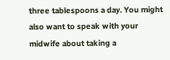three tablespoons a day. You might also want to speak with your midwife about taking a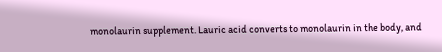monolaurin supplement. Lauric acid converts to monolaurin in the body, and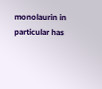monolaurin in particular has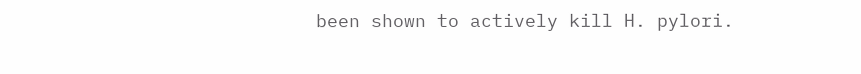been shown to actively kill H. pylori.